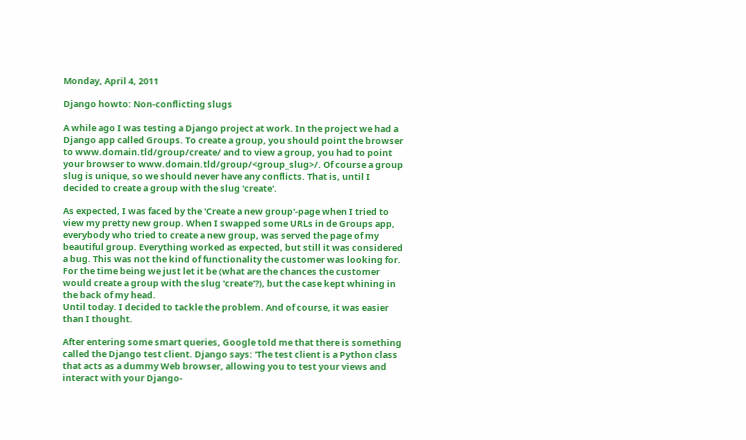Monday, April 4, 2011

Django howto: Non-conflicting slugs

A while ago I was testing a Django project at work. In the project we had a Django app called Groups. To create a group, you should point the browser to www.domain.tld/group/create/ and to view a group, you had to point your browser to www.domain.tld/group/<group_slug>/. Of course a group slug is unique, so we should never have any conflicts. That is, until I decided to create a group with the slug 'create'.

As expected, I was faced by the 'Create a new group'-page when I tried to view my pretty new group. When I swapped some URLs in de Groups app, everybody who tried to create a new group, was served the page of my beautiful group. Everything worked as expected, but still it was considered a bug. This was not the kind of functionality the customer was looking for. For the time being we just let it be (what are the chances the customer would create a group with the slug 'create'?), but the case kept whining in the back of my head.
Until today. I decided to tackle the problem. And of course, it was easier than I thought.

After entering some smart queries, Google told me that there is something called the Django test client. Django says: 'The test client is a Python class that acts as a dummy Web browser, allowing you to test your views and interact with your Django-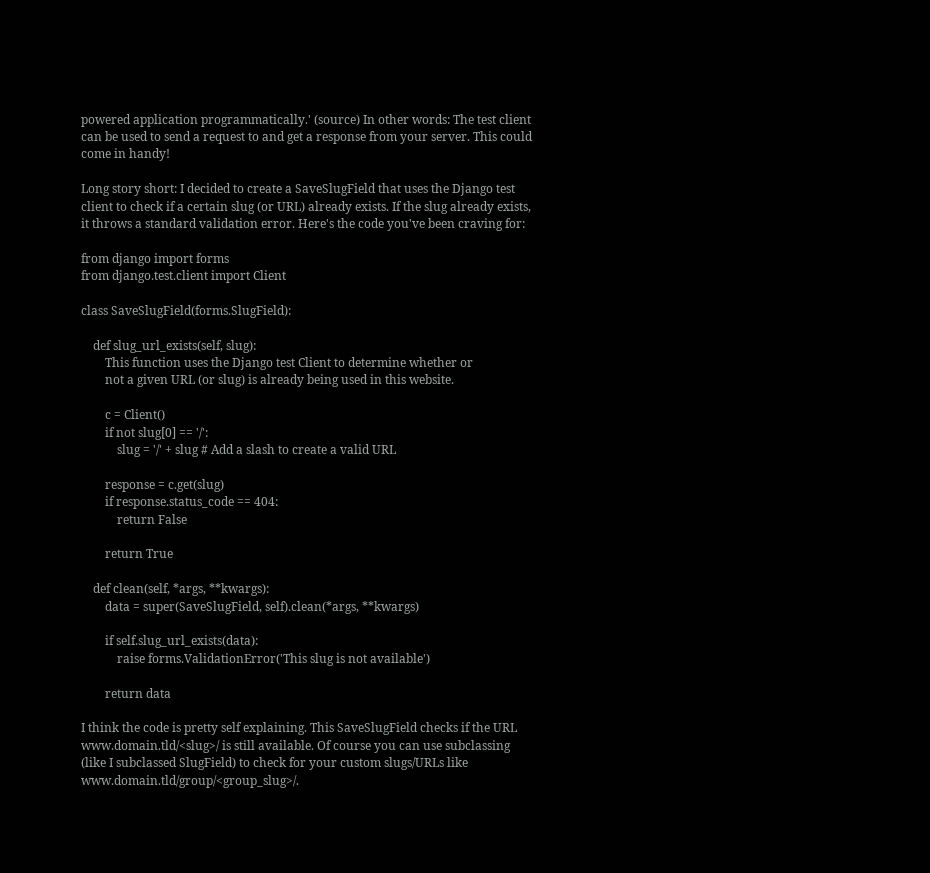powered application programmatically.' (source) In other words: The test client can be used to send a request to and get a response from your server. This could come in handy!

Long story short: I decided to create a SaveSlugField that uses the Django test client to check if a certain slug (or URL) already exists. If the slug already exists, it throws a standard validation error. Here's the code you've been craving for:

from django import forms
from django.test.client import Client

class SaveSlugField(forms.SlugField):

    def slug_url_exists(self, slug):
        This function uses the Django test Client to determine whether or
        not a given URL (or slug) is already being used in this website.

        c = Client()
        if not slug[0] == '/':
            slug = '/' + slug # Add a slash to create a valid URL

        response = c.get(slug)
        if response.status_code == 404:
            return False

        return True

    def clean(self, *args, **kwargs):
        data = super(SaveSlugField, self).clean(*args, **kwargs)

        if self.slug_url_exists(data):
            raise forms.ValidationError('This slug is not available')

        return data

I think the code is pretty self explaining. This SaveSlugField checks if the URL www.domain.tld/<slug>/ is still available. Of course you can use subclassing (like I subclassed SlugField) to check for your custom slugs/URLs like www.domain.tld/group/<group_slug>/.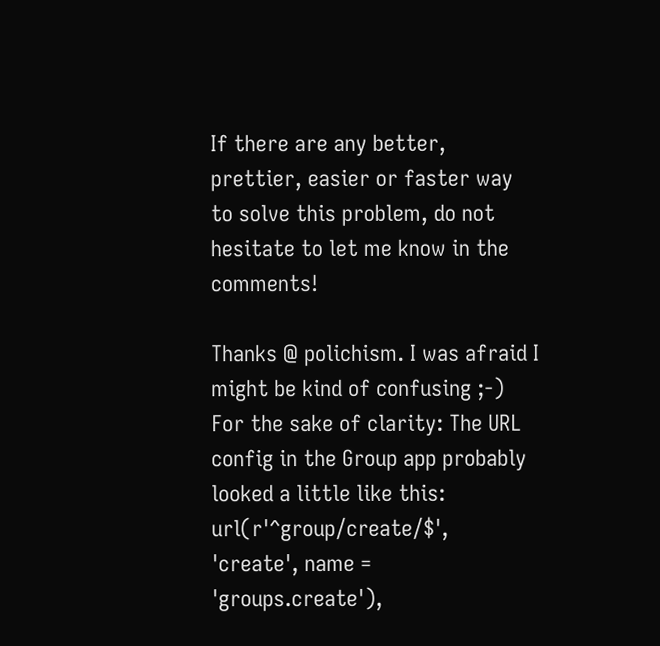If there are any better, prettier, easier or faster way to solve this problem, do not hesitate to let me know in the comments!

Thanks @ polichism. I was afraid I might be kind of confusing ;-)
For the sake of clarity: The URL config in the Group app probably looked a little like this:
url(r'^group/create/$', 'create', name = 'groups.create'),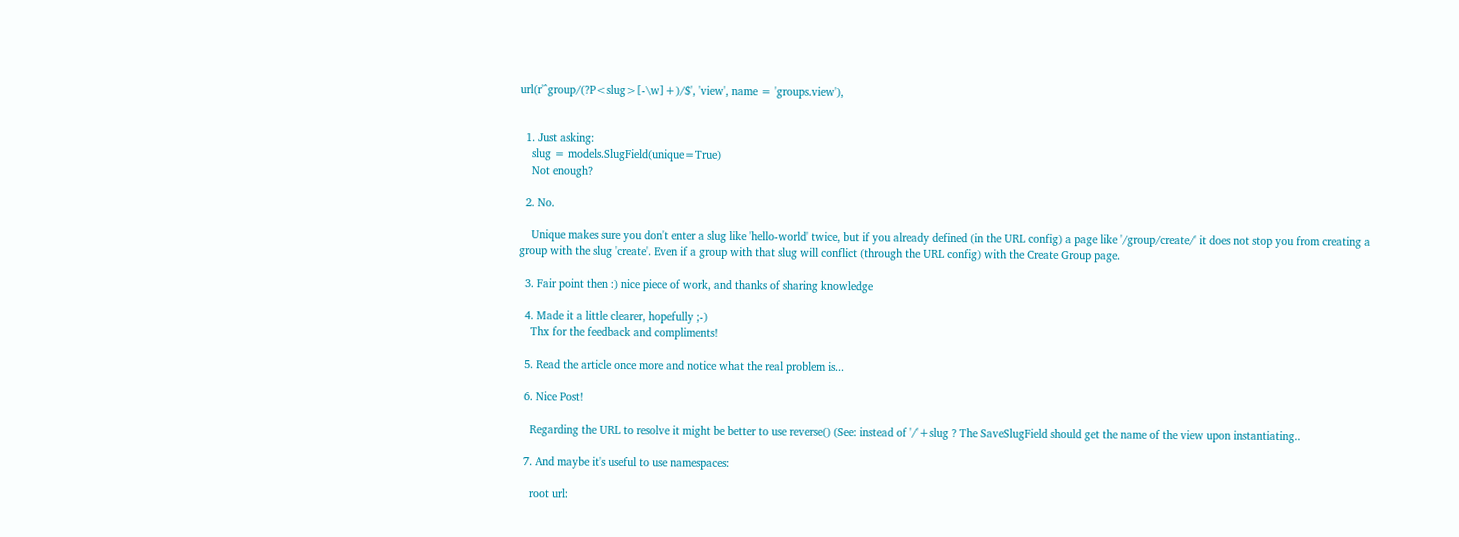url(r'^group/(?P<slug>[-\w]+)/$', 'view', name = 'groups.view'),


  1. Just asking:
    slug = models.SlugField(unique=True)
    Not enough?

  2. No.

    Unique makes sure you don't enter a slug like 'hello-world' twice, but if you already defined (in the URL config) a page like '/group/create/' it does not stop you from creating a group with the slug 'create'. Even if a group with that slug will conflict (through the URL config) with the Create Group page.

  3. Fair point then :) nice piece of work, and thanks of sharing knowledge

  4. Made it a little clearer, hopefully ;-)
    Thx for the feedback and compliments!

  5. Read the article once more and notice what the real problem is...

  6. Nice Post!

    Regarding the URL to resolve it might be better to use reverse() (See: instead of '/'+slug ? The SaveSlugField should get the name of the view upon instantiating..

  7. And maybe it's useful to use namespaces:

    root url: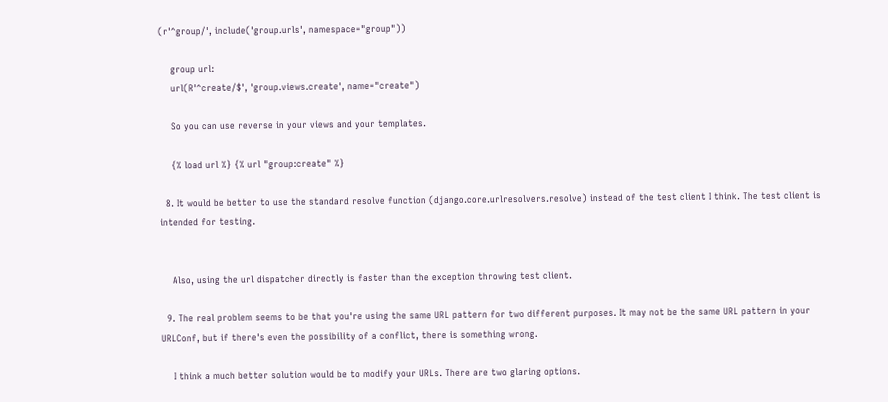(r'^group/', include('group.urls', namespace="group"))

    group url:
    url(R'^create/$', 'group.views.create', name="create")

    So you can use reverse in your views and your templates.

    {% load url %} {% url "group:create" %}

  8. It would be better to use the standard resolve function (django.core.urlresolvers.resolve) instead of the test client I think. The test client is intended for testing.


    Also, using the url dispatcher directly is faster than the exception throwing test client.

  9. The real problem seems to be that you're using the same URL pattern for two different purposes. It may not be the same URL pattern in your URLConf, but if there's even the possibility of a conflict, there is something wrong.

    I think a much better solution would be to modify your URLs. There are two glaring options.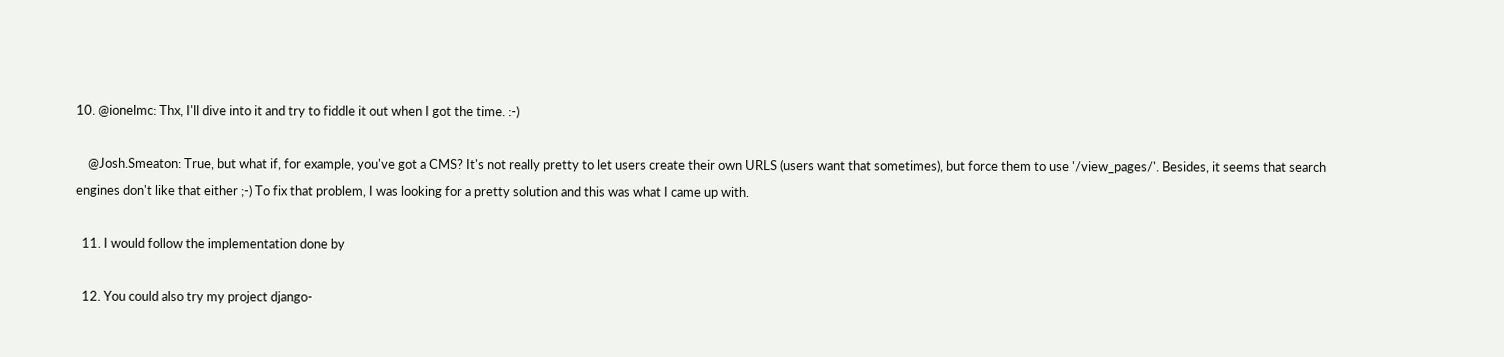10. @ionelmc: Thx, I'll dive into it and try to fiddle it out when I got the time. :-)

    @Josh.Smeaton: True, but what if, for example, you've got a CMS? It's not really pretty to let users create their own URLS (users want that sometimes), but force them to use '/view_pages/'. Besides, it seems that search engines don't like that either ;-) To fix that problem, I was looking for a pretty solution and this was what I came up with.

  11. I would follow the implementation done by

  12. You could also try my project django-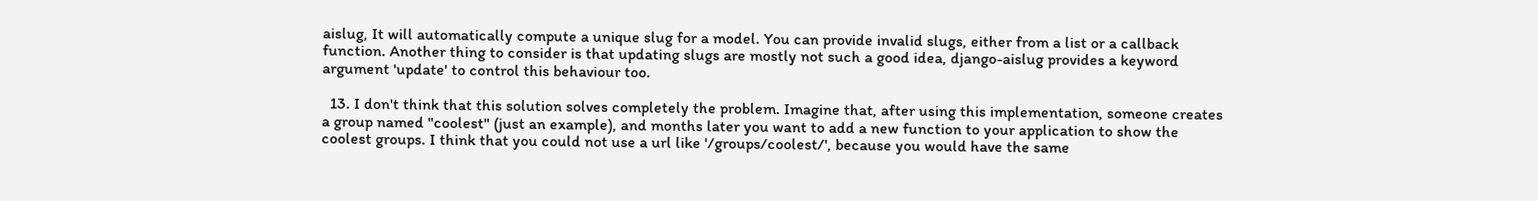aislug, It will automatically compute a unique slug for a model. You can provide invalid slugs, either from a list or a callback function. Another thing to consider is that updating slugs are mostly not such a good idea, django-aislug provides a keyword argument 'update' to control this behaviour too.

  13. I don't think that this solution solves completely the problem. Imagine that, after using this implementation, someone creates a group named "coolest" (just an example), and months later you want to add a new function to your application to show the coolest groups. I think that you could not use a url like '/groups/coolest/', because you would have the same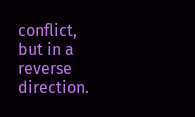conflict, but in a reverse direction.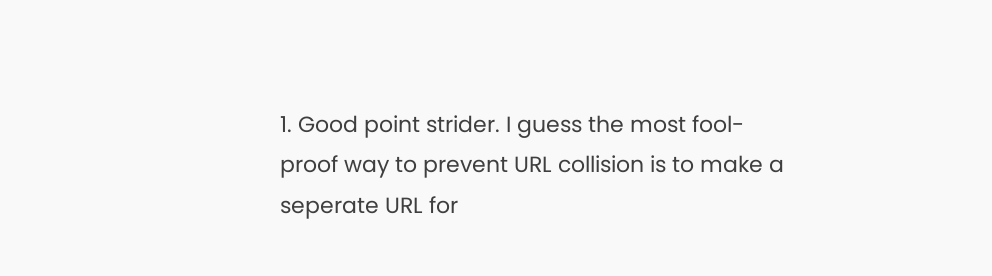1. Good point strider. I guess the most fool-proof way to prevent URL collision is to make a seperate URL for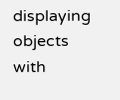displaying objects with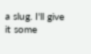a slug. I'll give it some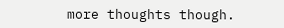more thoughts though.